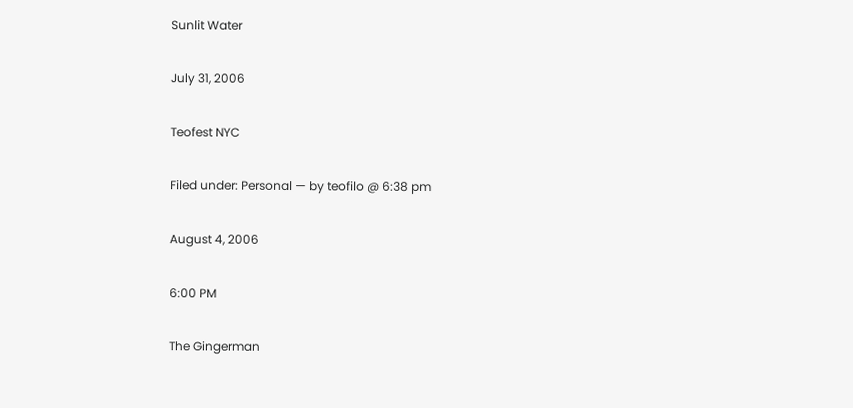Sunlit Water

July 31, 2006

Teofest NYC

Filed under: Personal — by teofilo @ 6:38 pm

August 4, 2006

6:00 PM

The Gingerman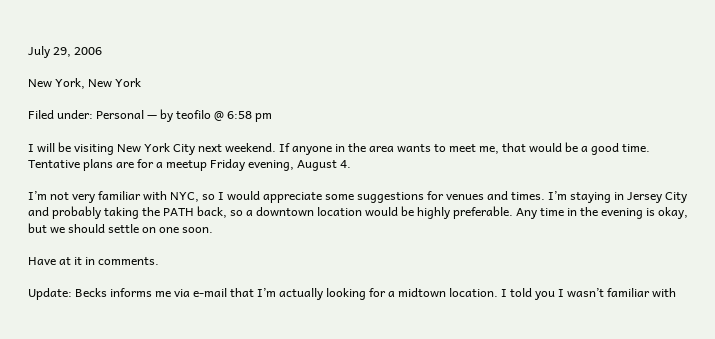July 29, 2006

New York, New York

Filed under: Personal — by teofilo @ 6:58 pm

I will be visiting New York City next weekend. If anyone in the area wants to meet me, that would be a good time. Tentative plans are for a meetup Friday evening, August 4.

I’m not very familiar with NYC, so I would appreciate some suggestions for venues and times. I’m staying in Jersey City and probably taking the PATH back, so a downtown location would be highly preferable. Any time in the evening is okay, but we should settle on one soon.

Have at it in comments.

Update: Becks informs me via e-mail that I’m actually looking for a midtown location. I told you I wasn’t familiar with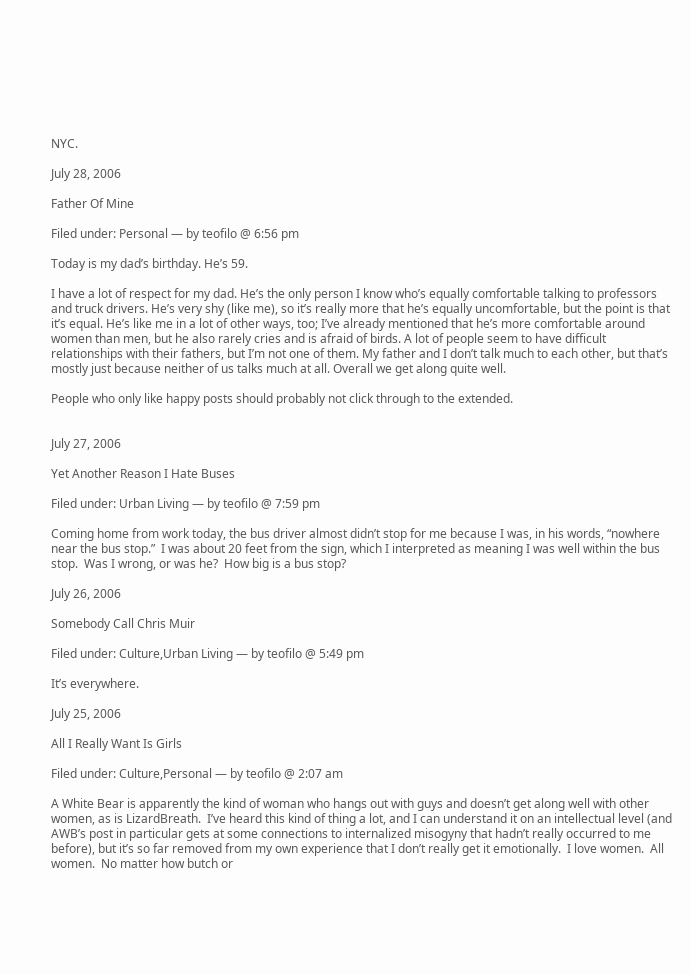NYC.

July 28, 2006

Father Of Mine

Filed under: Personal — by teofilo @ 6:56 pm

Today is my dad’s birthday. He’s 59.

I have a lot of respect for my dad. He’s the only person I know who’s equally comfortable talking to professors and truck drivers. He’s very shy (like me), so it’s really more that he’s equally uncomfortable, but the point is that it’s equal. He’s like me in a lot of other ways, too; I’ve already mentioned that he’s more comfortable around women than men, but he also rarely cries and is afraid of birds. A lot of people seem to have difficult relationships with their fathers, but I’m not one of them. My father and I don’t talk much to each other, but that’s mostly just because neither of us talks much at all. Overall we get along quite well.

People who only like happy posts should probably not click through to the extended.


July 27, 2006

Yet Another Reason I Hate Buses

Filed under: Urban Living — by teofilo @ 7:59 pm

Coming home from work today, the bus driver almost didn’t stop for me because I was, in his words, “nowhere near the bus stop.”  I was about 20 feet from the sign, which I interpreted as meaning I was well within the bus stop.  Was I wrong, or was he?  How big is a bus stop?

July 26, 2006

Somebody Call Chris Muir

Filed under: Culture,Urban Living — by teofilo @ 5:49 pm

It’s everywhere.

July 25, 2006

All I Really Want Is Girls

Filed under: Culture,Personal — by teofilo @ 2:07 am

A White Bear is apparently the kind of woman who hangs out with guys and doesn’t get along well with other women, as is LizardBreath.  I’ve heard this kind of thing a lot, and I can understand it on an intellectual level (and AWB’s post in particular gets at some connections to internalized misogyny that hadn’t really occurred to me before), but it’s so far removed from my own experience that I don’t really get it emotionally.  I love women.  All women.  No matter how butch or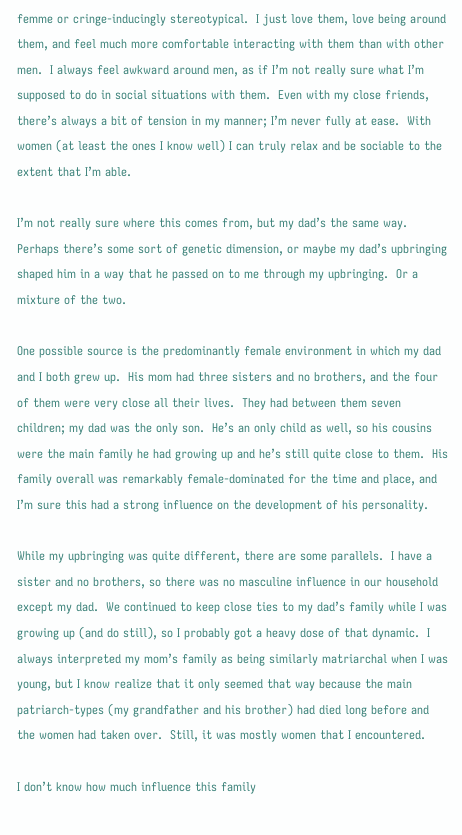femme or cringe-inducingly stereotypical.  I just love them, love being around them, and feel much more comfortable interacting with them than with other men.  I always feel awkward around men, as if I’m not really sure what I’m supposed to do in social situations with them.  Even with my close friends, there’s always a bit of tension in my manner; I’m never fully at ease.  With women (at least the ones I know well) I can truly relax and be sociable to the extent that I’m able.

I’m not really sure where this comes from, but my dad’s the same way.  Perhaps there’s some sort of genetic dimension, or maybe my dad’s upbringing shaped him in a way that he passed on to me through my upbringing.  Or a mixture of the two.

One possible source is the predominantly female environment in which my dad and I both grew up.  His mom had three sisters and no brothers, and the four of them were very close all their lives.  They had between them seven children; my dad was the only son.  He’s an only child as well, so his cousins were the main family he had growing up and he’s still quite close to them.  His family overall was remarkably female-dominated for the time and place, and I’m sure this had a strong influence on the development of his personality.

While my upbringing was quite different, there are some parallels.  I have a sister and no brothers, so there was no masculine influence in our household except my dad.  We continued to keep close ties to my dad’s family while I was growing up (and do still), so I probably got a heavy dose of that dynamic.  I always interpreted my mom’s family as being similarly matriarchal when I was young, but I know realize that it only seemed that way because the main patriarch-types (my grandfather and his brother) had died long before and the women had taken over.  Still, it was mostly women that I encountered.

I don’t know how much influence this family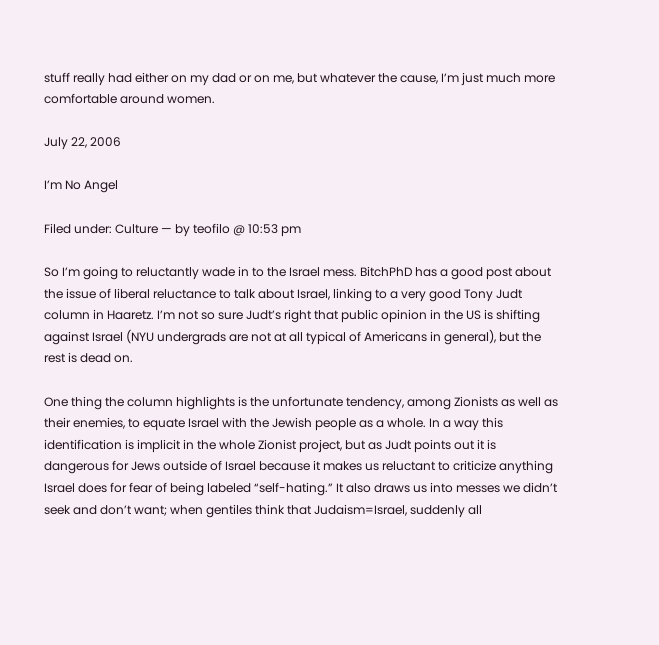stuff really had either on my dad or on me, but whatever the cause, I’m just much more comfortable around women.

July 22, 2006

I’m No Angel

Filed under: Culture — by teofilo @ 10:53 pm

So I’m going to reluctantly wade in to the Israel mess. BitchPhD has a good post about the issue of liberal reluctance to talk about Israel, linking to a very good Tony Judt column in Haaretz. I’m not so sure Judt’s right that public opinion in the US is shifting against Israel (NYU undergrads are not at all typical of Americans in general), but the rest is dead on.

One thing the column highlights is the unfortunate tendency, among Zionists as well as their enemies, to equate Israel with the Jewish people as a whole. In a way this identification is implicit in the whole Zionist project, but as Judt points out it is dangerous for Jews outside of Israel because it makes us reluctant to criticize anything Israel does for fear of being labeled “self-hating.” It also draws us into messes we didn’t seek and don’t want; when gentiles think that Judaism=Israel, suddenly all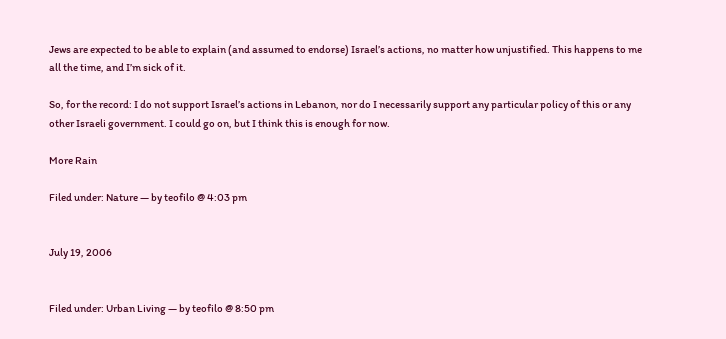Jews are expected to be able to explain (and assumed to endorse) Israel’s actions, no matter how unjustified. This happens to me all the time, and I’m sick of it.

So, for the record: I do not support Israel’s actions in Lebanon, nor do I necessarily support any particular policy of this or any other Israeli government. I could go on, but I think this is enough for now.

More Rain

Filed under: Nature — by teofilo @ 4:03 pm


July 19, 2006


Filed under: Urban Living — by teofilo @ 8:50 pm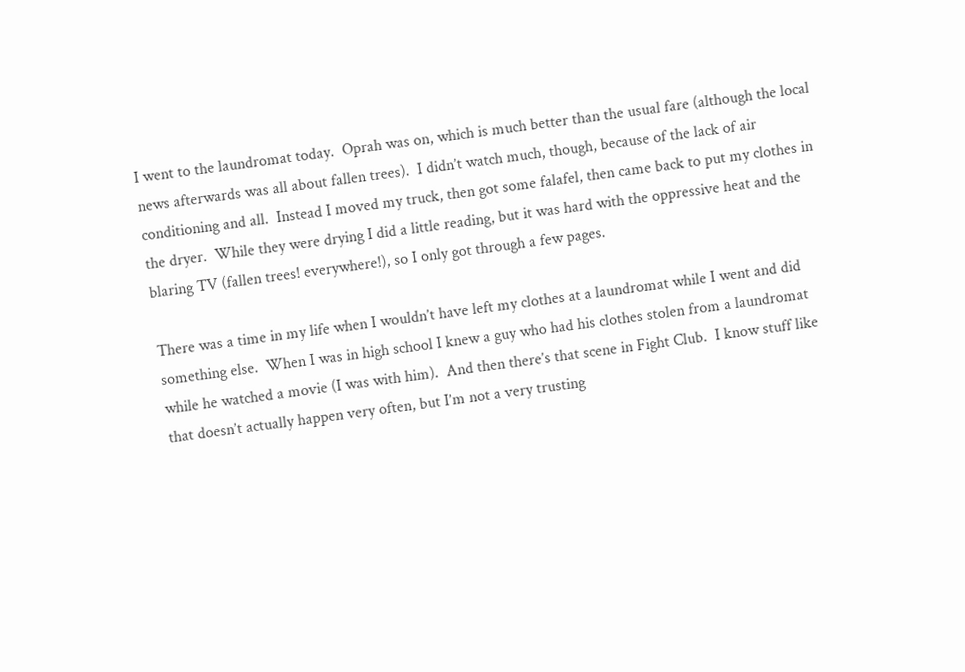I went to the laundromat today.  Oprah was on, which is much better than the usual fare (although the local news afterwards was all about fallen trees).  I didn’t watch much, though, because of the lack of air conditioning and all.  Instead I moved my truck, then got some falafel, then came back to put my clothes in the dryer.  While they were drying I did a little reading, but it was hard with the oppressive heat and the blaring TV (fallen trees! everywhere!), so I only got through a few pages.

There was a time in my life when I wouldn’t have left my clothes at a laundromat while I went and did something else.  When I was in high school I knew a guy who had his clothes stolen from a laundromat while he watched a movie (I was with him).  And then there’s that scene in Fight Club.  I know stuff like that doesn’t actually happen very often, but I’m not a very trusting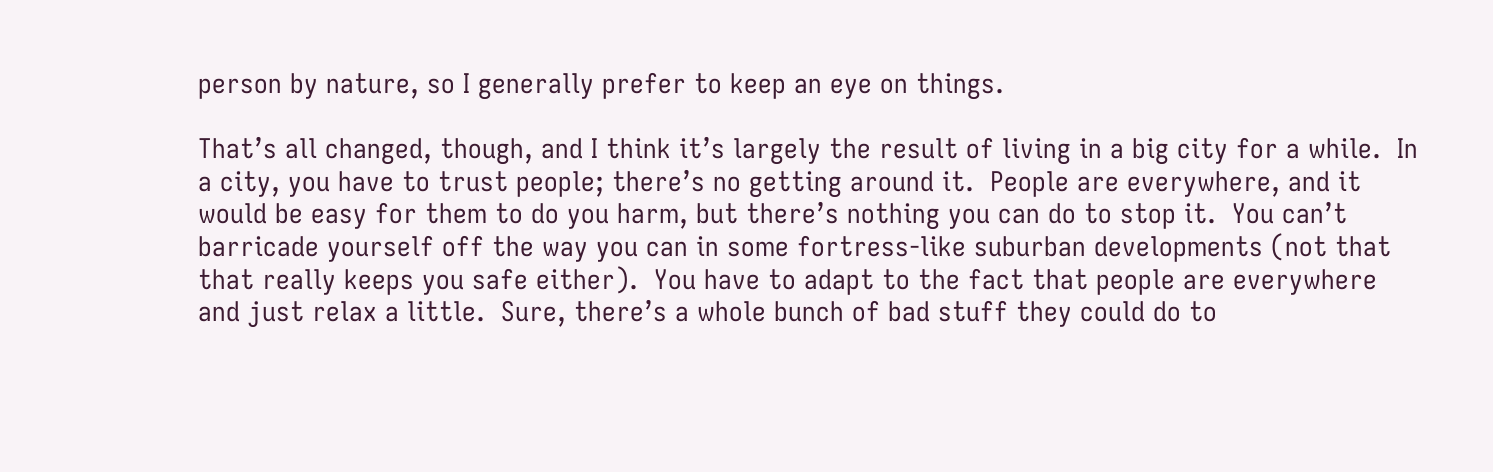person by nature, so I generally prefer to keep an eye on things.

That’s all changed, though, and I think it’s largely the result of living in a big city for a while.  In a city, you have to trust people; there’s no getting around it.  People are everywhere, and it would be easy for them to do you harm, but there’s nothing you can do to stop it.  You can’t barricade yourself off the way you can in some fortress-like suburban developments (not that that really keeps you safe either).  You have to adapt to the fact that people are everywhere and just relax a little.  Sure, there’s a whole bunch of bad stuff they could do to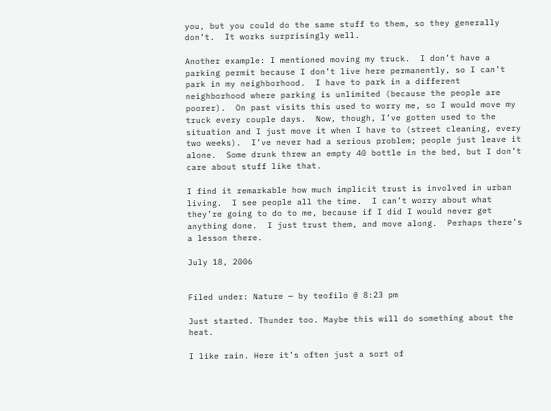you, but you could do the same stuff to them, so they generally don’t.  It works surprisingly well.

Another example: I mentioned moving my truck.  I don’t have a parking permit because I don’t live here permanently, so I can’t park in my neighborhood.  I have to park in a different neighborhood where parking is unlimited (because the people are poorer).  On past visits this used to worry me, so I would move my truck every couple days.  Now, though, I’ve gotten used to the situation and I just move it when I have to (street cleaning, every two weeks).  I’ve never had a serious problem; people just leave it alone.  Some drunk threw an empty 40 bottle in the bed, but I don’t care about stuff like that.

I find it remarkable how much implicit trust is involved in urban living.  I see people all the time.  I can’t worry about what they’re going to do to me, because if I did I would never get anything done.  I just trust them, and move along.  Perhaps there’s a lesson there.

July 18, 2006


Filed under: Nature — by teofilo @ 8:23 pm

Just started. Thunder too. Maybe this will do something about the heat.

I like rain. Here it’s often just a sort of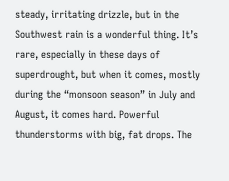steady, irritating drizzle, but in the Southwest rain is a wonderful thing. It’s rare, especially in these days of superdrought, but when it comes, mostly during the “monsoon season” in July and August, it comes hard. Powerful thunderstorms with big, fat drops. The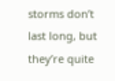storms don’t last long, but they’re quite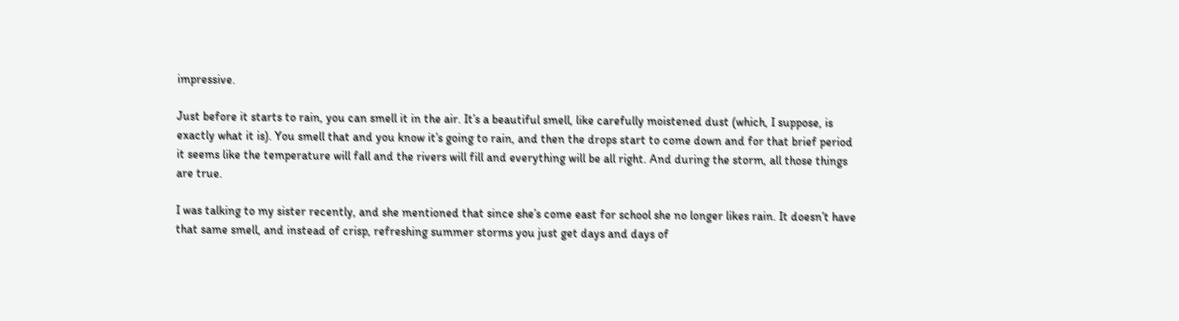impressive.

Just before it starts to rain, you can smell it in the air. It’s a beautiful smell, like carefully moistened dust (which, I suppose, is exactly what it is). You smell that and you know it’s going to rain, and then the drops start to come down and for that brief period it seems like the temperature will fall and the rivers will fill and everything will be all right. And during the storm, all those things are true.

I was talking to my sister recently, and she mentioned that since she’s come east for school she no longer likes rain. It doesn’t have that same smell, and instead of crisp, refreshing summer storms you just get days and days of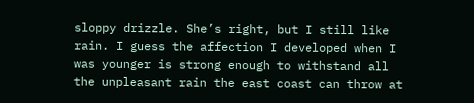sloppy drizzle. She’s right, but I still like rain. I guess the affection I developed when I was younger is strong enough to withstand all the unpleasant rain the east coast can throw at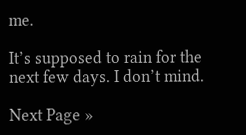me.

It’s supposed to rain for the next few days. I don’t mind.

Next Page »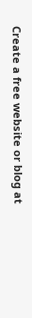Create a free website or blog at